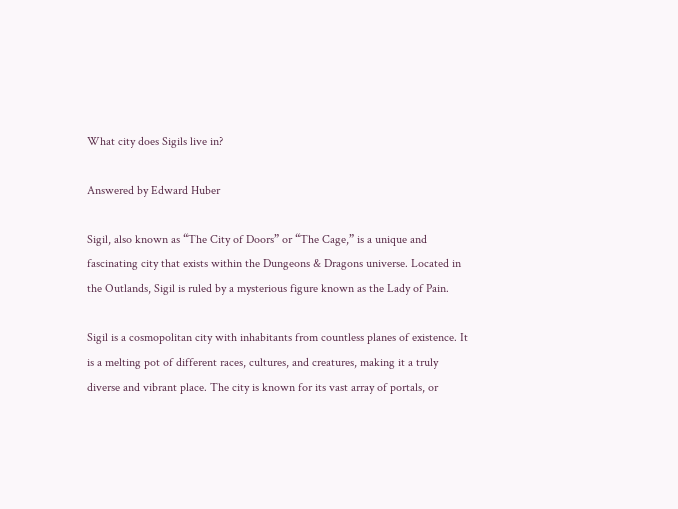What city does Sigils live in?

Answered by Edward Huber

Sigil, also known as “The City of Doors” or “The Cage,” is a unique and fascinating city that exists within the Dungeons & Dragons universe. Located in the Outlands, Sigil is ruled by a mysterious figure known as the Lady of Pain.

Sigil is a cosmopolitan city with inhabitants from countless planes of existence. It is a melting pot of different races, cultures, and creatures, making it a truly diverse and vibrant place. The city is known for its vast array of portals, or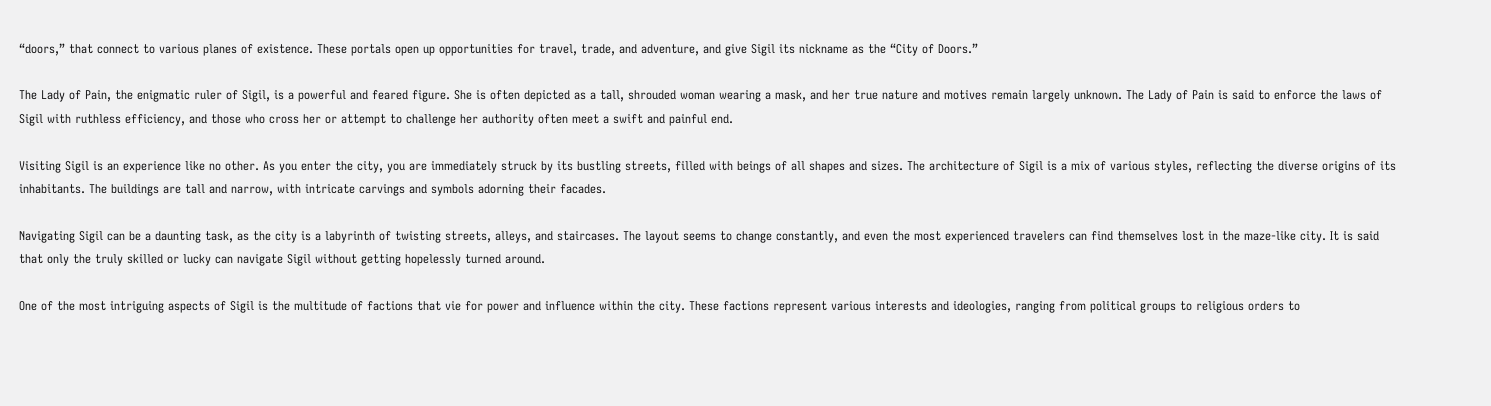“doors,” that connect to various planes of existence. These portals open up opportunities for travel, trade, and adventure, and give Sigil its nickname as the “City of Doors.”

The Lady of Pain, the enigmatic ruler of Sigil, is a powerful and feared figure. She is often depicted as a tall, shrouded woman wearing a mask, and her true nature and motives remain largely unknown. The Lady of Pain is said to enforce the laws of Sigil with ruthless efficiency, and those who cross her or attempt to challenge her authority often meet a swift and painful end.

Visiting Sigil is an experience like no other. As you enter the city, you are immediately struck by its bustling streets, filled with beings of all shapes and sizes. The architecture of Sigil is a mix of various styles, reflecting the diverse origins of its inhabitants. The buildings are tall and narrow, with intricate carvings and symbols adorning their facades.

Navigating Sigil can be a daunting task, as the city is a labyrinth of twisting streets, alleys, and staircases. The layout seems to change constantly, and even the most experienced travelers can find themselves lost in the maze-like city. It is said that only the truly skilled or lucky can navigate Sigil without getting hopelessly turned around.

One of the most intriguing aspects of Sigil is the multitude of factions that vie for power and influence within the city. These factions represent various interests and ideologies, ranging from political groups to religious orders to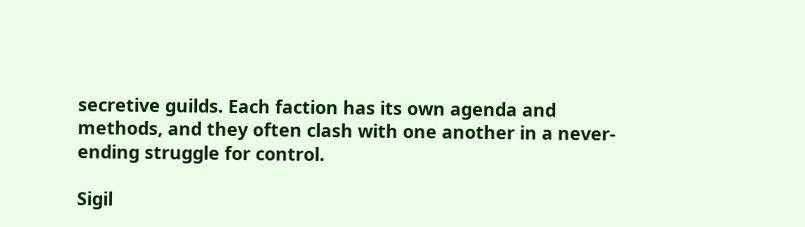secretive guilds. Each faction has its own agenda and methods, and they often clash with one another in a never-ending struggle for control.

Sigil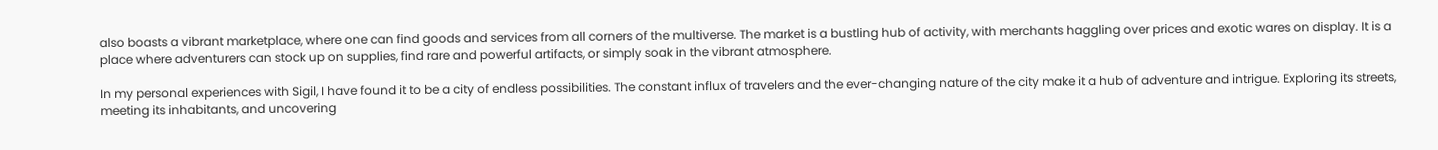also boasts a vibrant marketplace, where one can find goods and services from all corners of the multiverse. The market is a bustling hub of activity, with merchants haggling over prices and exotic wares on display. It is a place where adventurers can stock up on supplies, find rare and powerful artifacts, or simply soak in the vibrant atmosphere.

In my personal experiences with Sigil, I have found it to be a city of endless possibilities. The constant influx of travelers and the ever-changing nature of the city make it a hub of adventure and intrigue. Exploring its streets, meeting its inhabitants, and uncovering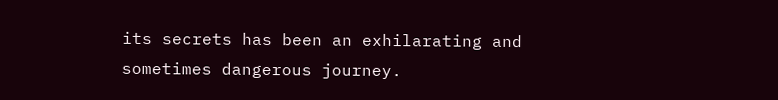its secrets has been an exhilarating and sometimes dangerous journey.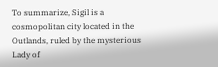To summarize, Sigil is a cosmopolitan city located in the Outlands, ruled by the mysterious Lady of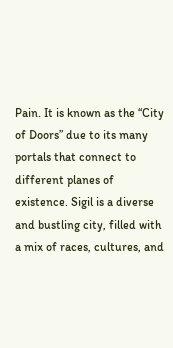Pain. It is known as the “City of Doors” due to its many portals that connect to different planes of existence. Sigil is a diverse and bustling city, filled with a mix of races, cultures, and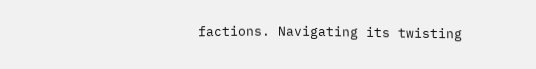factions. Navigating its twisting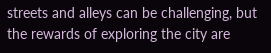streets and alleys can be challenging, but the rewards of exploring the city are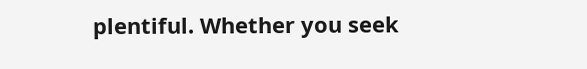plentiful. Whether you seek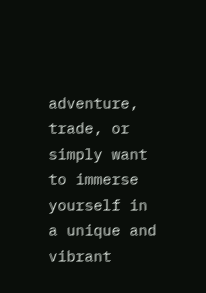adventure, trade, or simply want to immerse yourself in a unique and vibrant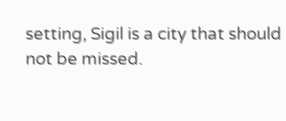setting, Sigil is a city that should not be missed.